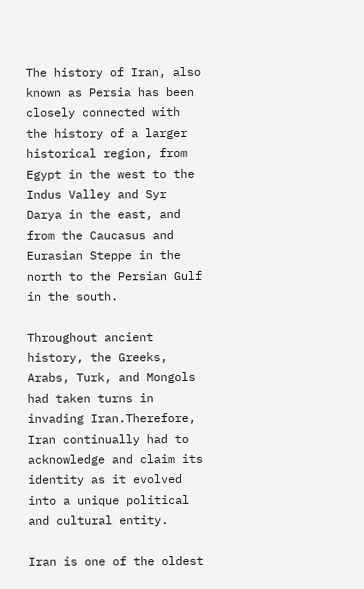The history of Iran, also known as Persia has been closely connected with the history of a larger historical region, from Egypt in the west to the Indus Valley and Syr Darya in the east, and from the Caucasus and Eurasian Steppe in the north to the Persian Gulf in the south.

Throughout ancient history, the Greeks, Arabs, Turk, and Mongols had taken turns in invading Iran.Therefore, Iran continually had to acknowledge and claim its identity as it evolved into a unique political and cultural entity.

Iran is one of the oldest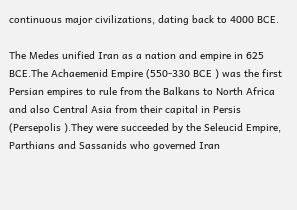continuous major civilizations, dating back to 4000 BCE.

The Medes unified Iran as a nation and empire in 625 BCE.The Achaemenid Empire (550-330 BCE ) was the first Persian empires to rule from the Balkans to North Africa and also Central Asia from their capital in Persis (Persepolis ).They were succeeded by the Seleucid Empire, Parthians and Sassanids who governed Iran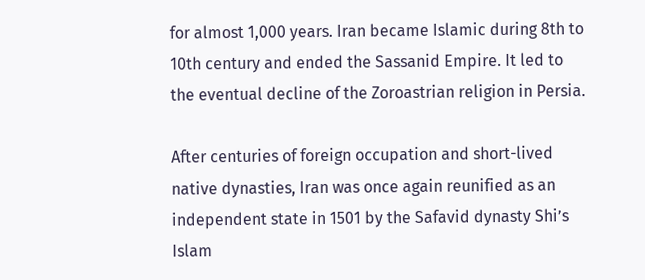for almost 1,000 years. Iran became Islamic during 8th to 10th century and ended the Sassanid Empire. It led to the eventual decline of the Zoroastrian religion in Persia.

After centuries of foreign occupation and short-lived native dynasties, Iran was once again reunified as an independent state in 1501 by the Safavid dynasty Shi’s Islam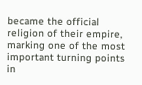became the official religion of their empire, marking one of the most important turning points in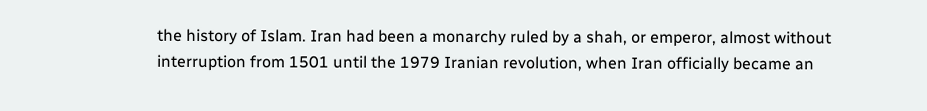the history of Islam. Iran had been a monarchy ruled by a shah, or emperor, almost without interruption from 1501 until the 1979 Iranian revolution, when Iran officially became an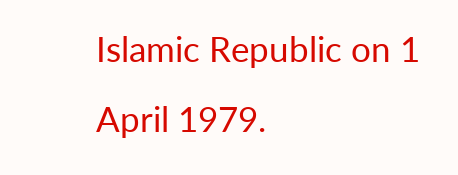Islamic Republic on 1 April 1979.